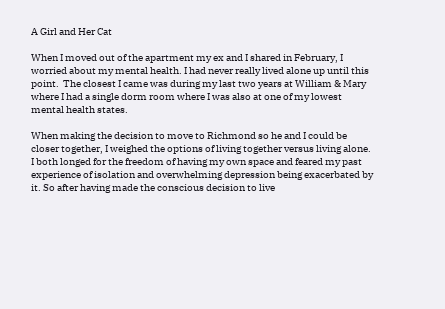A Girl and Her Cat

When I moved out of the apartment my ex and I shared in February, I worried about my mental health. I had never really lived alone up until this point.  The closest I came was during my last two years at William & Mary where I had a single dorm room where I was also at one of my lowest mental health states.

When making the decision to move to Richmond so he and I could be closer together, I weighed the options of living together versus living alone. I both longed for the freedom of having my own space and feared my past experience of isolation and overwhelming depression being exacerbated by it. So after having made the conscious decision to live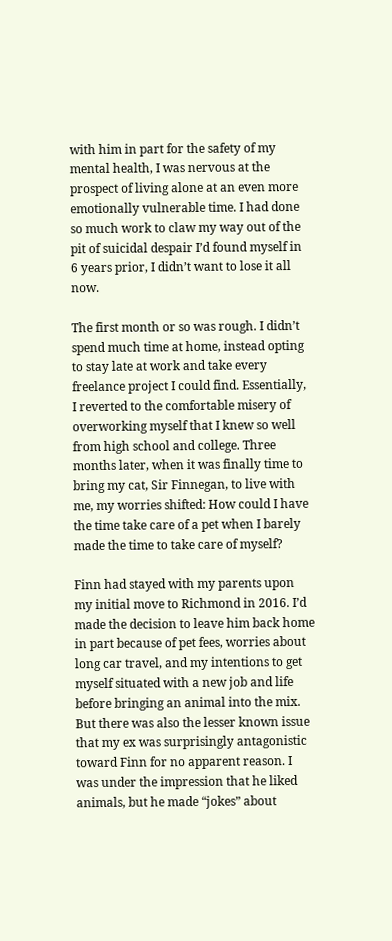with him in part for the safety of my mental health, I was nervous at the prospect of living alone at an even more emotionally vulnerable time. I had done so much work to claw my way out of the pit of suicidal despair I’d found myself in 6 years prior, I didn’t want to lose it all now.

The first month or so was rough. I didn’t spend much time at home, instead opting to stay late at work and take every freelance project I could find. Essentially, I reverted to the comfortable misery of overworking myself that I knew so well from high school and college. Three months later, when it was finally time to bring my cat, Sir Finnegan, to live with me, my worries shifted: How could I have the time take care of a pet when I barely made the time to take care of myself?

Finn had stayed with my parents upon my initial move to Richmond in 2016. I’d made the decision to leave him back home in part because of pet fees, worries about long car travel, and my intentions to get myself situated with a new job and life before bringing an animal into the mix. But there was also the lesser known issue that my ex was surprisingly antagonistic toward Finn for no apparent reason. I was under the impression that he liked animals, but he made “jokes” about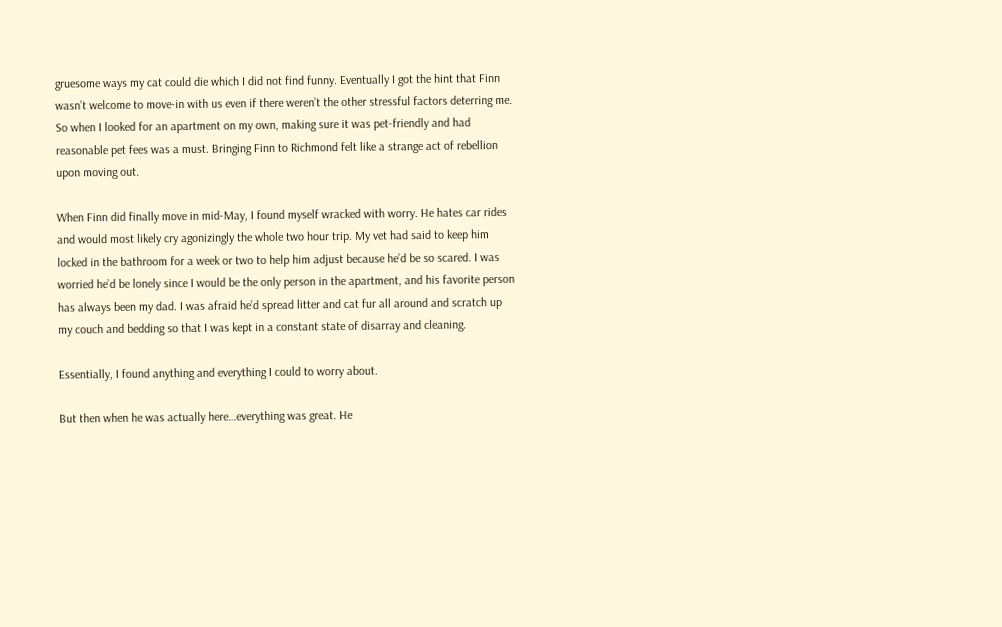gruesome ways my cat could die which I did not find funny. Eventually I got the hint that Finn wasn’t welcome to move-in with us even if there weren’t the other stressful factors deterring me. So when I looked for an apartment on my own, making sure it was pet-friendly and had reasonable pet fees was a must. Bringing Finn to Richmond felt like a strange act of rebellion upon moving out.

When Finn did finally move in mid-May, I found myself wracked with worry. He hates car rides and would most likely cry agonizingly the whole two hour trip. My vet had said to keep him locked in the bathroom for a week or two to help him adjust because he’d be so scared. I was worried he’d be lonely since I would be the only person in the apartment, and his favorite person has always been my dad. I was afraid he’d spread litter and cat fur all around and scratch up my couch and bedding so that I was kept in a constant state of disarray and cleaning.

Essentially, I found anything and everything I could to worry about.

But then when he was actually here…everything was great. He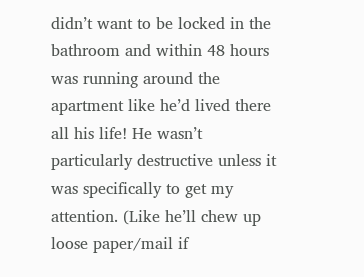didn’t want to be locked in the bathroom and within 48 hours was running around the apartment like he’d lived there all his life! He wasn’t particularly destructive unless it was specifically to get my attention. (Like he’ll chew up loose paper/mail if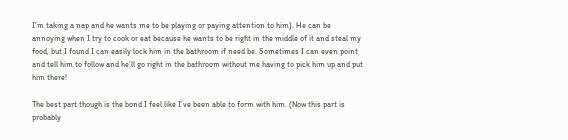I’m taking a nap and he wants me to be playing or paying attention to him). He can be annoying when I try to cook or eat because he wants to be right in the middle of it and steal my food, but I found I can easily lock him in the bathroom if need be. Sometimes I can even point and tell him to follow and he’ll go right in the bathroom without me having to pick him up and put him there!

The best part though is the bond I feel like I’ve been able to form with him. (Now this part is probably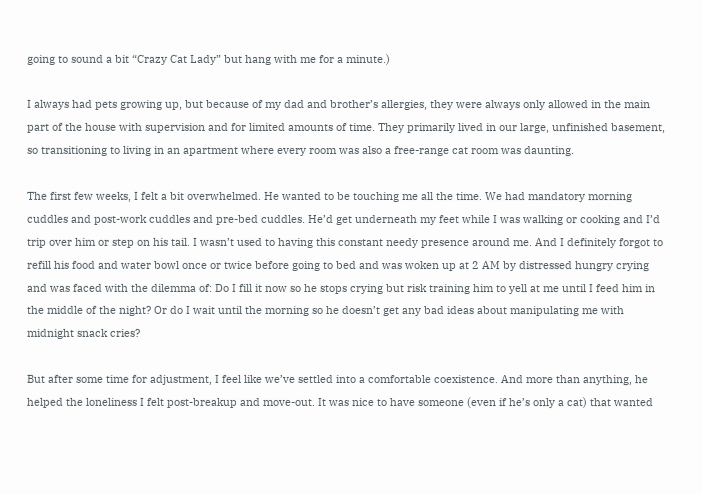going to sound a bit “Crazy Cat Lady” but hang with me for a minute.)

I always had pets growing up, but because of my dad and brother’s allergies, they were always only allowed in the main part of the house with supervision and for limited amounts of time. They primarily lived in our large, unfinished basement, so transitioning to living in an apartment where every room was also a free-range cat room was daunting.

The first few weeks, I felt a bit overwhelmed. He wanted to be touching me all the time. We had mandatory morning cuddles and post-work cuddles and pre-bed cuddles. He’d get underneath my feet while I was walking or cooking and I’d trip over him or step on his tail. I wasn’t used to having this constant needy presence around me. And I definitely forgot to refill his food and water bowl once or twice before going to bed and was woken up at 2 AM by distressed hungry crying and was faced with the dilemma of: Do I fill it now so he stops crying but risk training him to yell at me until I feed him in the middle of the night? Or do I wait until the morning so he doesn’t get any bad ideas about manipulating me with midnight snack cries?

But after some time for adjustment, I feel like we’ve settled into a comfortable coexistence. And more than anything, he helped the loneliness I felt post-breakup and move-out. It was nice to have someone (even if he’s only a cat) that wanted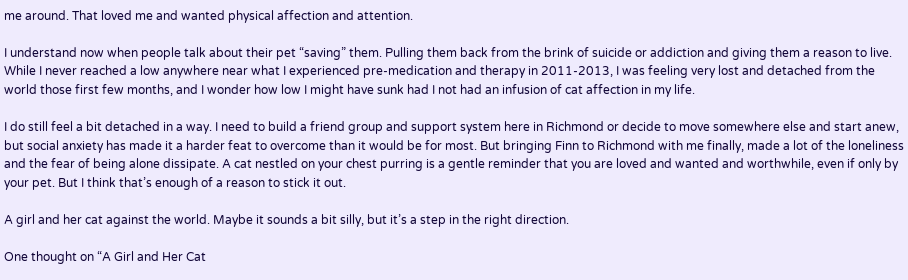me around. That loved me and wanted physical affection and attention.

I understand now when people talk about their pet “saving” them. Pulling them back from the brink of suicide or addiction and giving them a reason to live. While I never reached a low anywhere near what I experienced pre-medication and therapy in 2011-2013, I was feeling very lost and detached from the world those first few months, and I wonder how low I might have sunk had I not had an infusion of cat affection in my life.

I do still feel a bit detached in a way. I need to build a friend group and support system here in Richmond or decide to move somewhere else and start anew, but social anxiety has made it a harder feat to overcome than it would be for most. But bringing Finn to Richmond with me finally, made a lot of the loneliness and the fear of being alone dissipate. A cat nestled on your chest purring is a gentle reminder that you are loved and wanted and worthwhile, even if only by your pet. But I think that’s enough of a reason to stick it out.

A girl and her cat against the world. Maybe it sounds a bit silly, but it’s a step in the right direction.

One thought on “A Girl and Her Cat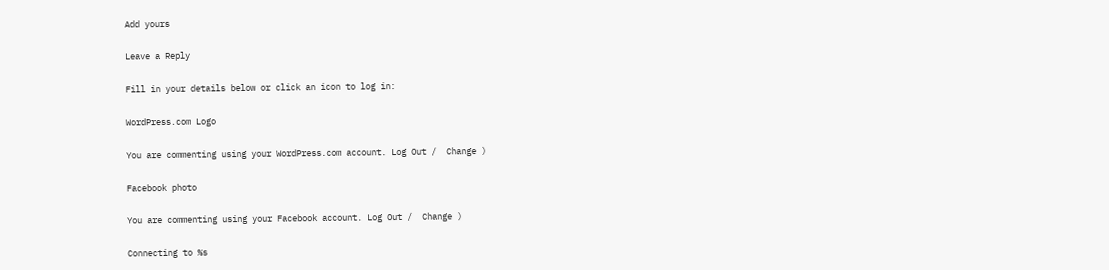Add yours

Leave a Reply

Fill in your details below or click an icon to log in:

WordPress.com Logo

You are commenting using your WordPress.com account. Log Out /  Change )

Facebook photo

You are commenting using your Facebook account. Log Out /  Change )

Connecting to %s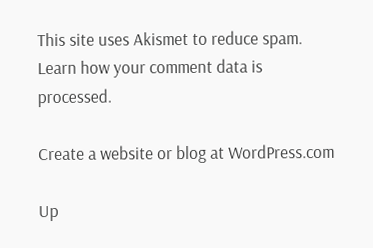This site uses Akismet to reduce spam. Learn how your comment data is processed.

Create a website or blog at WordPress.com

Up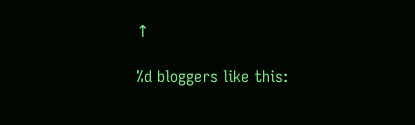↑

%d bloggers like this: